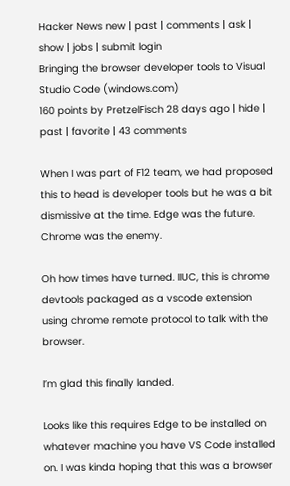Hacker News new | past | comments | ask | show | jobs | submit login
Bringing the browser developer tools to Visual Studio Code (windows.com)
160 points by PretzelFisch 28 days ago | hide | past | favorite | 43 comments

When I was part of F12 team, we had proposed this to head is developer tools but he was a bit dismissive at the time. Edge was the future. Chrome was the enemy.

Oh how times have turned. IIUC, this is chrome devtools packaged as a vscode extension using chrome remote protocol to talk with the browser.

I’m glad this finally landed.

Looks like this requires Edge to be installed on whatever machine you have VS Code installed on. I was kinda hoping that this was a browser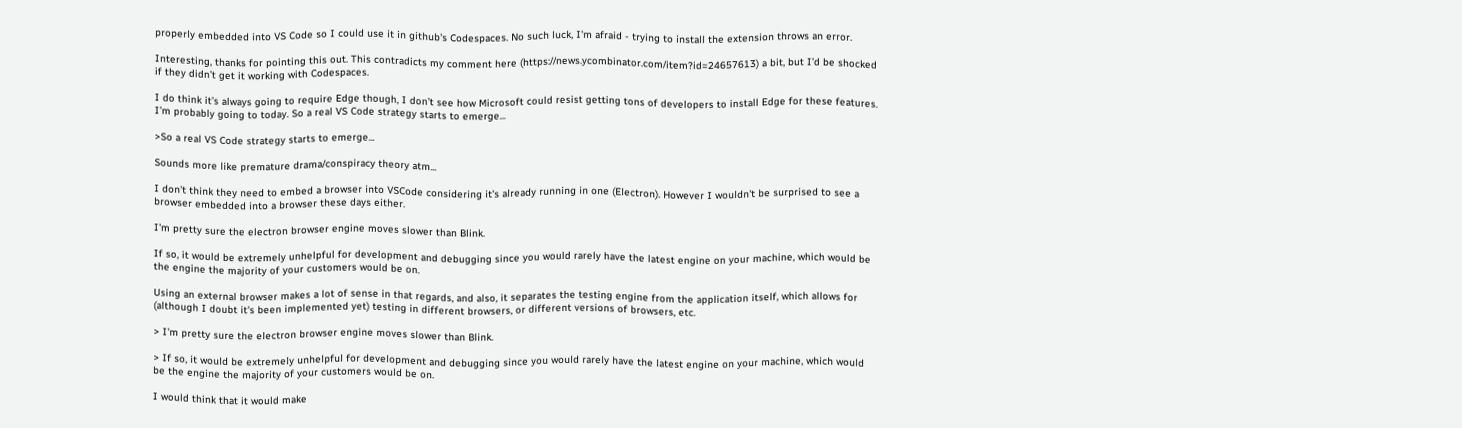properly embedded into VS Code so I could use it in github's Codespaces. No such luck, I'm afraid - trying to install the extension throws an error.

Interesting, thanks for pointing this out. This contradicts my comment here (https://news.ycombinator.com/item?id=24657613) a bit, but I’d be shocked if they didn’t get it working with Codespaces.

I do think it’s always going to require Edge though, I don’t see how Microsoft could resist getting tons of developers to install Edge for these features. I’m probably going to today. So a real VS Code strategy starts to emerge...

>So a real VS Code strategy starts to emerge...

Sounds more like premature drama/conspiracy theory atm...

I don't think they need to embed a browser into VSCode considering it's already running in one (Electron). However I wouldn't be surprised to see a browser embedded into a browser these days either.

I'm pretty sure the electron browser engine moves slower than Blink.

If so, it would be extremely unhelpful for development and debugging since you would rarely have the latest engine on your machine, which would be the engine the majority of your customers would be on.

Using an external browser makes a lot of sense in that regards, and also, it separates the testing engine from the application itself, which allows for (although I doubt it's been implemented yet) testing in different browsers, or different versions of browsers, etc.

> I'm pretty sure the electron browser engine moves slower than Blink.

> If so, it would be extremely unhelpful for development and debugging since you would rarely have the latest engine on your machine, which would be the engine the majority of your customers would be on.

I would think that it would make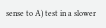sense to A) test in a slower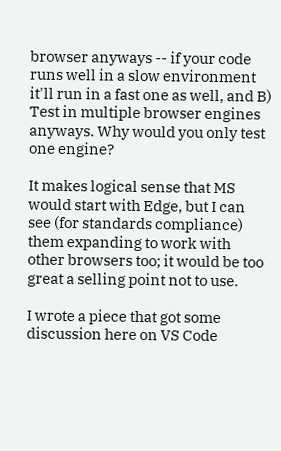browser anyways -- if your code runs well in a slow environment it'll run in a fast one as well, and B) Test in multiple browser engines anyways. Why would you only test one engine?

It makes logical sense that MS would start with Edge, but I can see (for standards compliance) them expanding to work with other browsers too; it would be too great a selling point not to use.

I wrote a piece that got some discussion here on VS Code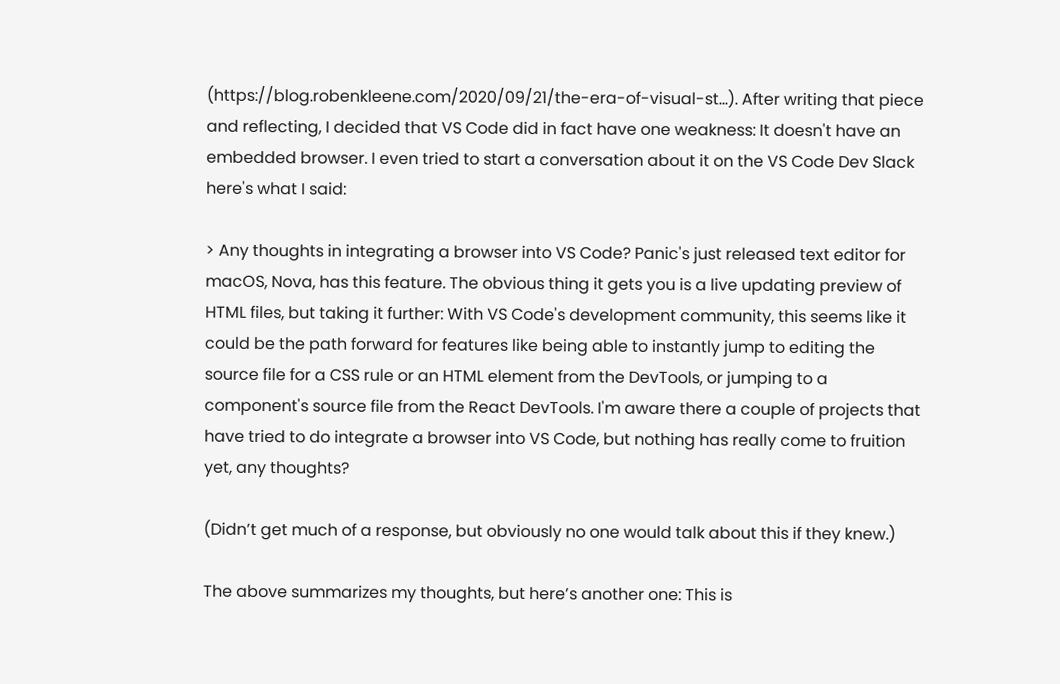(https://blog.robenkleene.com/2020/09/21/the-era-of-visual-st...). After writing that piece and reflecting, I decided that VS Code did in fact have one weakness: It doesn't have an embedded browser. I even tried to start a conversation about it on the VS Code Dev Slack here's what I said:

> Any thoughts in integrating a browser into VS Code? Panic's just released text editor for macOS, Nova, has this feature. The obvious thing it gets you is a live updating preview of HTML files, but taking it further: With VS Code's development community, this seems like it could be the path forward for features like being able to instantly jump to editing the source file for a CSS rule or an HTML element from the DevTools, or jumping to a component's source file from the React DevTools. I'm aware there a couple of projects that have tried to do integrate a browser into VS Code, but nothing has really come to fruition yet, any thoughts?

(Didn’t get much of a response, but obviously no one would talk about this if they knew.)

The above summarizes my thoughts, but here’s another one: This is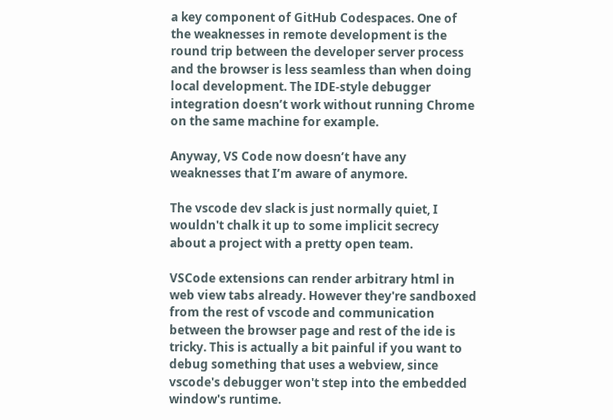a key component of GitHub Codespaces. One of the weaknesses in remote development is the round trip between the developer server process and the browser is less seamless than when doing local development. The IDE-style debugger integration doesn’t work without running Chrome on the same machine for example.

Anyway, VS Code now doesn’t have any weaknesses that I’m aware of anymore.

The vscode dev slack is just normally quiet, I wouldn't chalk it up to some implicit secrecy about a project with a pretty open team.

VSCode extensions can render arbitrary html in web view tabs already. However they're sandboxed from the rest of vscode and communication between the browser page and rest of the ide is tricky. This is actually a bit painful if you want to debug something that uses a webview, since vscode's debugger won't step into the embedded window's runtime.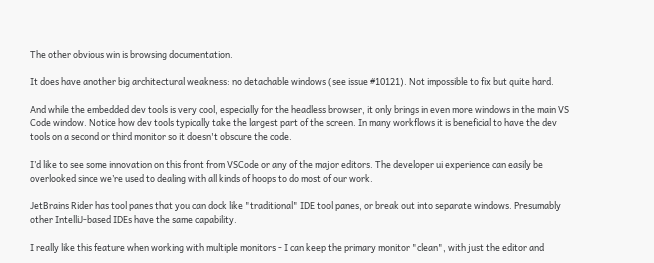The other obvious win is browsing documentation.

It does have another big architectural weakness: no detachable windows (see issue #10121). Not impossible to fix but quite hard.

And while the embedded dev tools is very cool, especially for the headless browser, it only brings in even more windows in the main VS Code window. Notice how dev tools typically take the largest part of the screen. In many workflows it is beneficial to have the dev tools on a second or third monitor so it doesn't obscure the code.

I’d like to see some innovation on this front from VSCode or any of the major editors. The developer ui experience can easily be overlooked since we’re used to dealing with all kinds of hoops to do most of our work.

JetBrains Rider has tool panes that you can dock like "traditional" IDE tool panes, or break out into separate windows. Presumably other IntelliJ-based IDEs have the same capability.

I really like this feature when working with multiple monitors - I can keep the primary monitor "clean", with just the editor and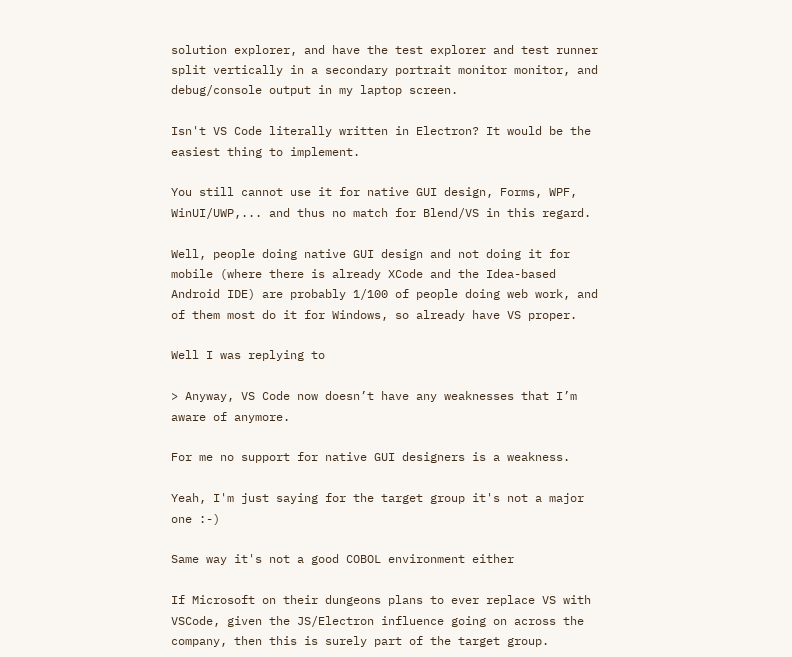solution explorer, and have the test explorer and test runner split vertically in a secondary portrait monitor monitor, and debug/console output in my laptop screen.

Isn't VS Code literally written in Electron? It would be the easiest thing to implement.

You still cannot use it for native GUI design, Forms, WPF, WinUI/UWP,... and thus no match for Blend/VS in this regard.

Well, people doing native GUI design and not doing it for mobile (where there is already XCode and the Idea-based Android IDE) are probably 1/100 of people doing web work, and of them most do it for Windows, so already have VS proper.

Well I was replying to

> Anyway, VS Code now doesn’t have any weaknesses that I’m aware of anymore.

For me no support for native GUI designers is a weakness.

Yeah, I'm just saying for the target group it's not a major one :-)

Same way it's not a good COBOL environment either

If Microsoft on their dungeons plans to ever replace VS with VSCode, given the JS/Electron influence going on across the company, then this is surely part of the target group.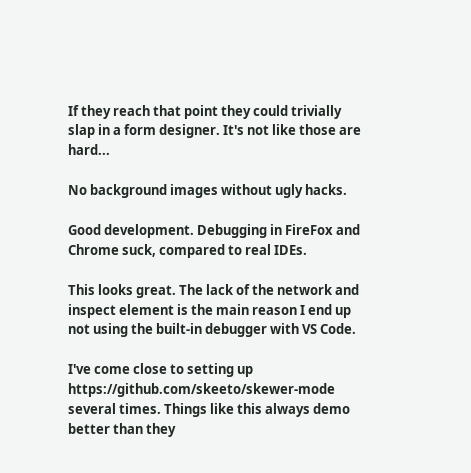If they reach that point they could trivially slap in a form designer. It's not like those are hard...

No background images without ugly hacks.

Good development. Debugging in FireFox and Chrome suck, compared to real IDEs.

This looks great. The lack of the network and inspect element is the main reason I end up not using the built-in debugger with VS Code.

I've come close to setting up https://github.com/skeeto/skewer-mode several times. Things like this always demo better than they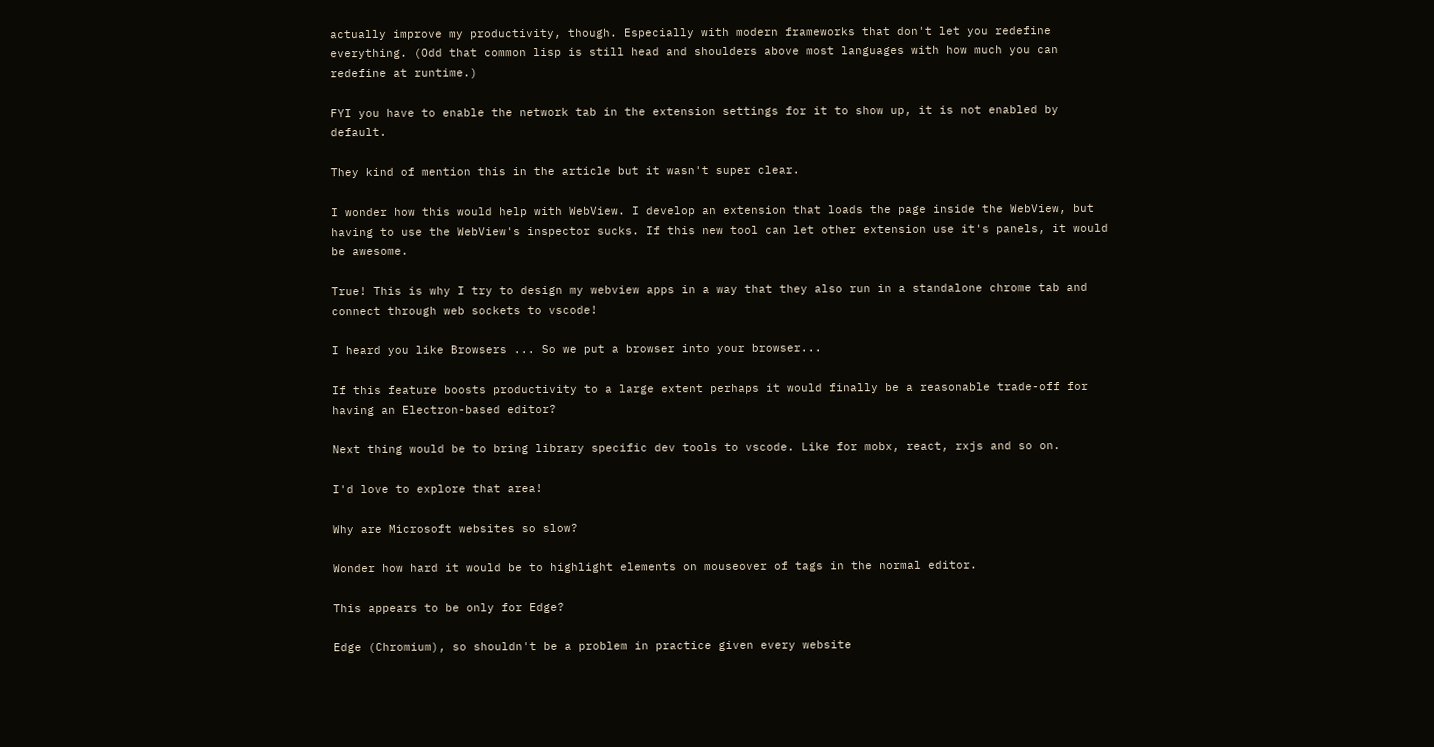actually improve my productivity, though. Especially with modern frameworks that don't let you redefine everything. (Odd that common lisp is still head and shoulders above most languages with how much you can redefine at runtime.)

FYI you have to enable the network tab in the extension settings for it to show up, it is not enabled by default.

They kind of mention this in the article but it wasn't super clear.

I wonder how this would help with WebView. I develop an extension that loads the page inside the WebView, but having to use the WebView's inspector sucks. If this new tool can let other extension use it's panels, it would be awesome.

True! This is why I try to design my webview apps in a way that they also run in a standalone chrome tab and connect through web sockets to vscode!

I heard you like Browsers ... So we put a browser into your browser...

If this feature boosts productivity to a large extent perhaps it would finally be a reasonable trade-off for having an Electron-based editor?

Next thing would be to bring library specific dev tools to vscode. Like for mobx, react, rxjs and so on.

I'd love to explore that area!

Why are Microsoft websites so slow?

Wonder how hard it would be to highlight elements on mouseover of tags in the normal editor.

This appears to be only for Edge?

Edge (Chromium), so shouldn't be a problem in practice given every website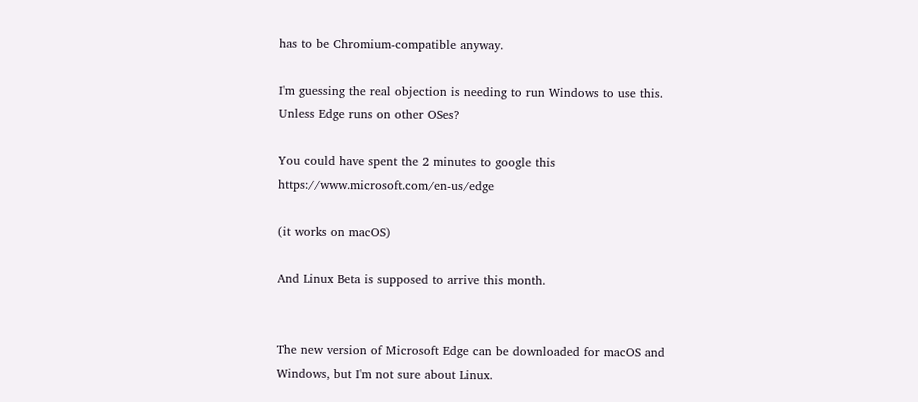has to be Chromium-compatible anyway.

I'm guessing the real objection is needing to run Windows to use this. Unless Edge runs on other OSes?

You could have spent the 2 minutes to google this https://www.microsoft.com/en-us/edge

(it works on macOS)

And Linux Beta is supposed to arrive this month.


The new version of Microsoft Edge can be downloaded for macOS and Windows, but I'm not sure about Linux.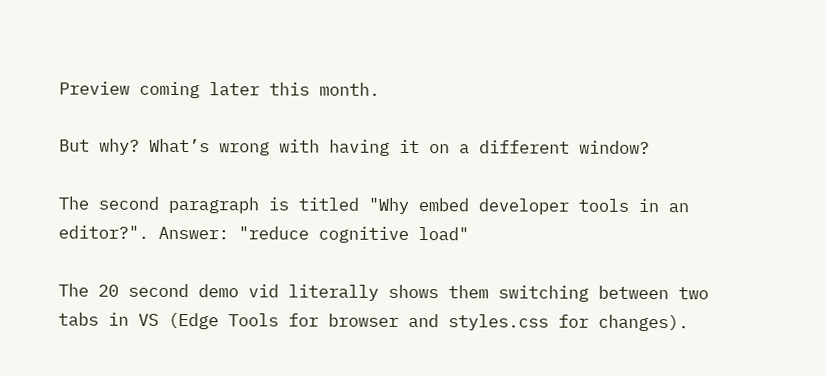Preview coming later this month.

But why? What’s wrong with having it on a different window?

The second paragraph is titled "Why embed developer tools in an editor?". Answer: "reduce cognitive load"

The 20 second demo vid literally shows them switching between two tabs in VS (Edge Tools for browser and styles.css for changes).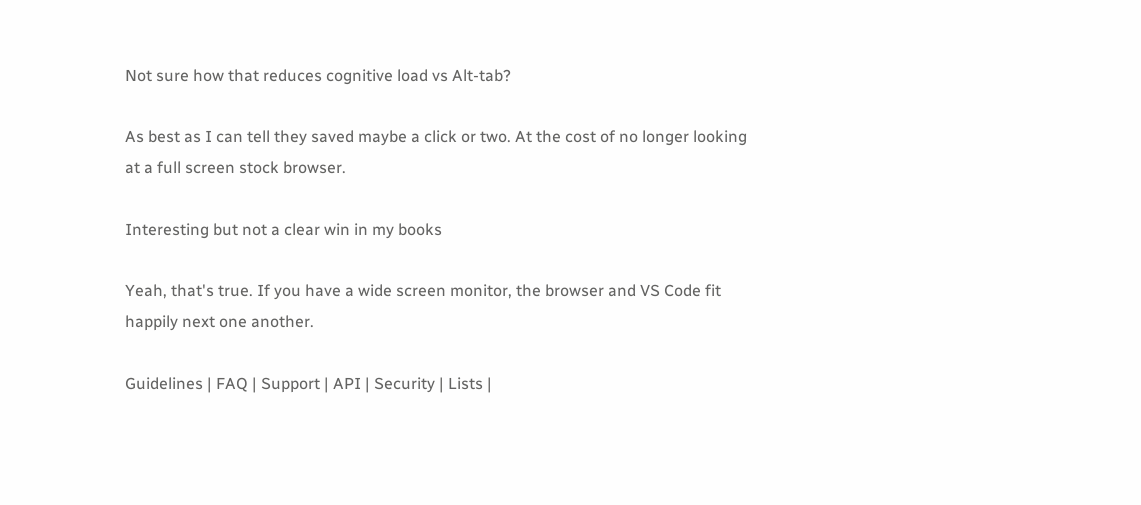Not sure how that reduces cognitive load vs Alt-tab?

As best as I can tell they saved maybe a click or two. At the cost of no longer looking at a full screen stock browser.

Interesting but not a clear win in my books

Yeah, that's true. If you have a wide screen monitor, the browser and VS Code fit happily next one another.

Guidelines | FAQ | Support | API | Security | Lists |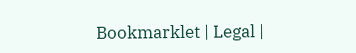Bookmarklet | Legal |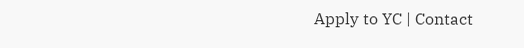Apply to YC | Contact